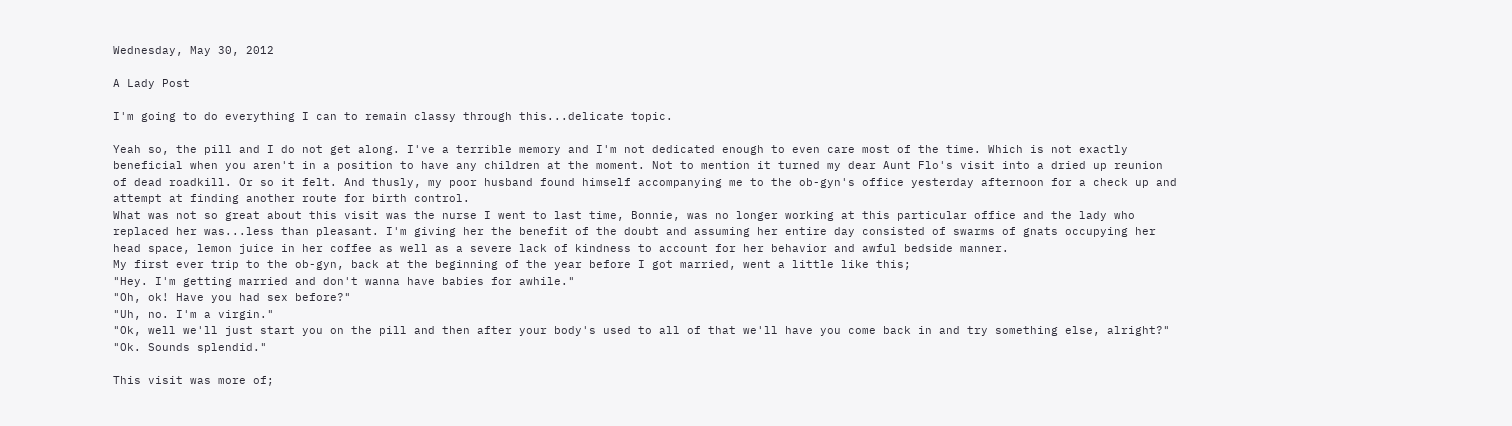Wednesday, May 30, 2012

A Lady Post

I'm going to do everything I can to remain classy through this...delicate topic.

Yeah so, the pill and I do not get along. I've a terrible memory and I'm not dedicated enough to even care most of the time. Which is not exactly beneficial when you aren't in a position to have any children at the moment. Not to mention it turned my dear Aunt Flo's visit into a dried up reunion of dead roadkill. Or so it felt. And thusly, my poor husband found himself accompanying me to the ob-gyn's office yesterday afternoon for a check up and attempt at finding another route for birth control.
What was not so great about this visit was the nurse I went to last time, Bonnie, was no longer working at this particular office and the lady who replaced her was...less than pleasant. I'm giving her the benefit of the doubt and assuming her entire day consisted of swarms of gnats occupying her head space, lemon juice in her coffee as well as a severe lack of kindness to account for her behavior and awful bedside manner.
My first ever trip to the ob-gyn, back at the beginning of the year before I got married, went a little like this;
"Hey. I'm getting married and don't wanna have babies for awhile."
"Oh, ok! Have you had sex before?"
"Uh, no. I'm a virgin."
"Ok, well we'll just start you on the pill and then after your body's used to all of that we'll have you come back in and try something else, alright?"
"Ok. Sounds splendid."

This visit was more of;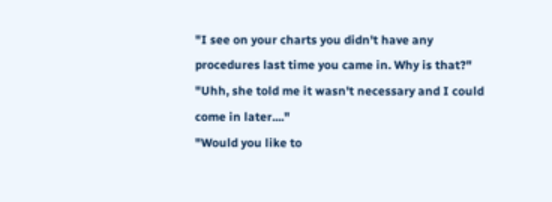"I see on your charts you didn't have any procedures last time you came in. Why is that?"
"Uhh, she told me it wasn't necessary and I could come in later...."
"Would you like to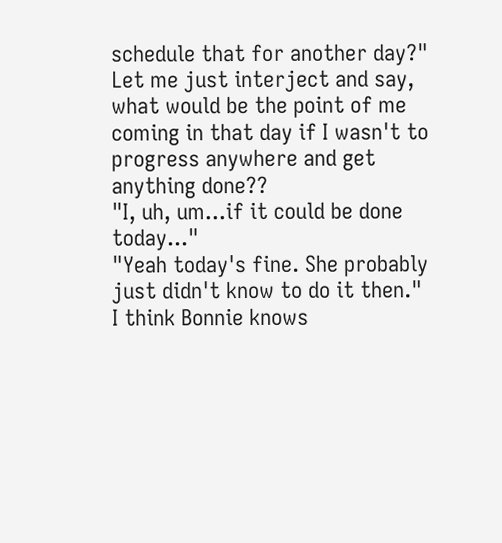schedule that for another day?"
Let me just interject and say, what would be the point of me coming in that day if I wasn't to progress anywhere and get anything done??
"I, uh, um...if it could be done today..."
"Yeah today's fine. She probably just didn't know to do it then."
I think Bonnie knows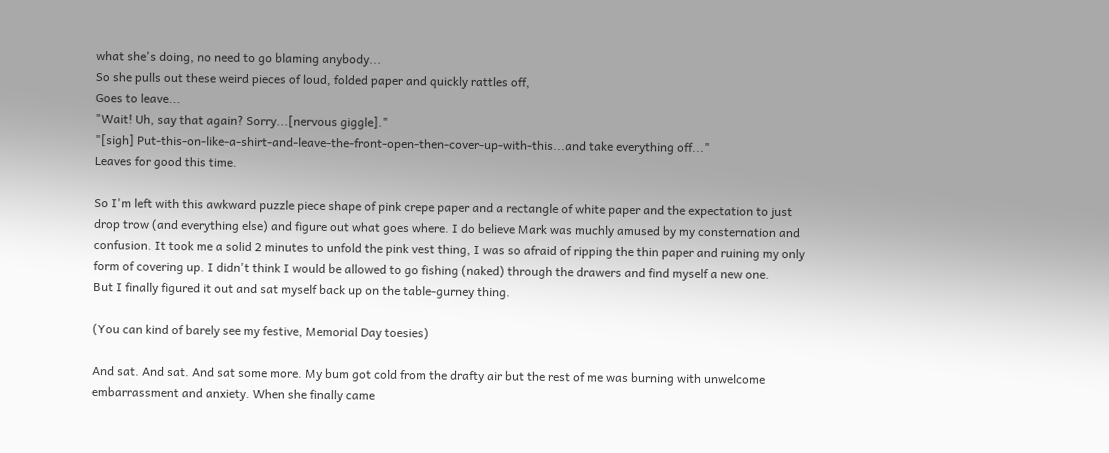what she's doing, no need to go blaming anybody...
So she pulls out these weird pieces of loud, folded paper and quickly rattles off,
Goes to leave...
"Wait! Uh, say that again? Sorry...[nervous giggle]."
"[sigh] Put-this-on-like-a-shirt-and-leave-the-front-open-then-cover-up-with-this...and take everything off..."
Leaves for good this time.

So I'm left with this awkward puzzle piece shape of pink crepe paper and a rectangle of white paper and the expectation to just drop trow (and everything else) and figure out what goes where. I do believe Mark was muchly amused by my consternation and confusion. It took me a solid 2 minutes to unfold the pink vest thing, I was so afraid of ripping the thin paper and ruining my only form of covering up. I didn't think I would be allowed to go fishing (naked) through the drawers and find myself a new one.
But I finally figured it out and sat myself back up on the table-gurney thing.

(You can kind of barely see my festive, Memorial Day toesies)

And sat. And sat. And sat some more. My bum got cold from the drafty air but the rest of me was burning with unwelcome embarrassment and anxiety. When she finally came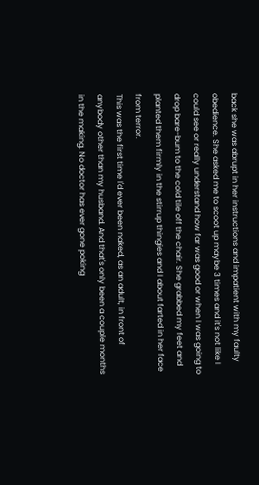back she was abrupt in her instructions and impatient with my faulty obedience. She asked me to scoot up maybe 3 times and it's not like I could see or really understand how far was good or when I was going to drop bare-bum to the cold tile off the chair. She grabbed my feet and planted them firmly in the stirrup thingies and I about farted in her face from terror.
This was the first time I'd ever been naked, as an adult, in front of anybody other than my husband. And that's only been a couple months in the making. No doctor has ever gone poking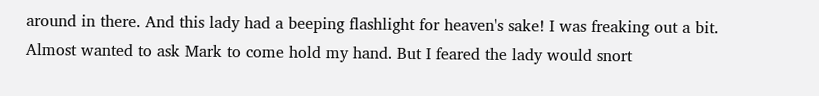around in there. And this lady had a beeping flashlight for heaven's sake! I was freaking out a bit. Almost wanted to ask Mark to come hold my hand. But I feared the lady would snort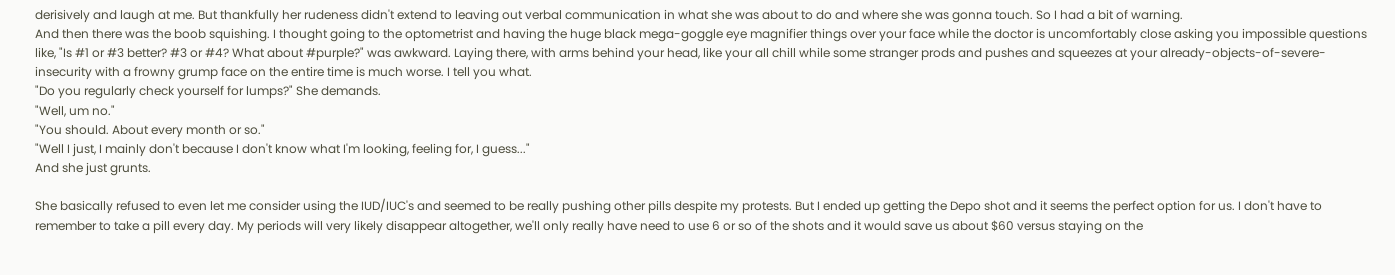derisively and laugh at me. But thankfully her rudeness didn't extend to leaving out verbal communication in what she was about to do and where she was gonna touch. So I had a bit of warning.
And then there was the boob squishing. I thought going to the optometrist and having the huge black mega-goggle eye magnifier things over your face while the doctor is uncomfortably close asking you impossible questions like, "Is #1 or #3 better? #3 or #4? What about #purple?" was awkward. Laying there, with arms behind your head, like your all chill while some stranger prods and pushes and squeezes at your already-objects-of-severe-insecurity with a frowny grump face on the entire time is much worse. I tell you what.
"Do you regularly check yourself for lumps?" She demands.
"Well, um no."
"You should. About every month or so."
"Well I just, I mainly don't because I don't know what I'm looking, feeling for, I guess..."
And she just grunts.

She basically refused to even let me consider using the IUD/IUC's and seemed to be really pushing other pills despite my protests. But I ended up getting the Depo shot and it seems the perfect option for us. I don't have to remember to take a pill every day. My periods will very likely disappear altogether, we'll only really have need to use 6 or so of the shots and it would save us about $60 versus staying on the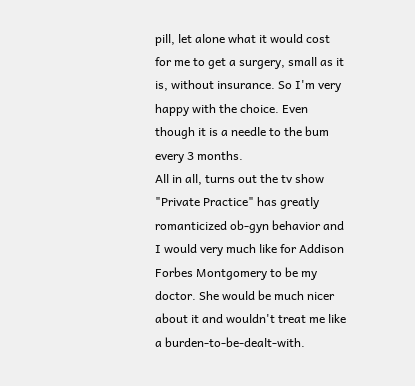pill, let alone what it would cost for me to get a surgery, small as it is, without insurance. So I'm very happy with the choice. Even though it is a needle to the bum every 3 months.
All in all, turns out the tv show "Private Practice" has greatly romanticized ob-gyn behavior and I would very much like for Addison Forbes Montgomery to be my doctor. She would be much nicer about it and wouldn't treat me like a burden-to-be-dealt-with.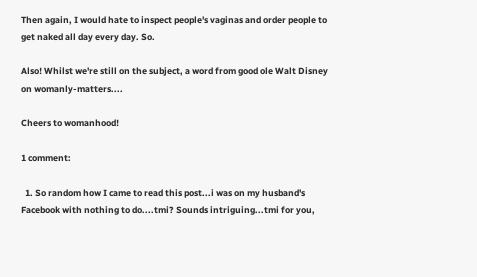Then again, I would hate to inspect people's vaginas and order people to get naked all day every day. So.

Also! Whilst we're still on the subject, a word from good ole Walt Disney on womanly-matters....

Cheers to womanhood!

1 comment:

  1. So random how I came to read this post...i was on my husband's Facebook with nothing to do....tmi? Sounds intriguing...tmi for you,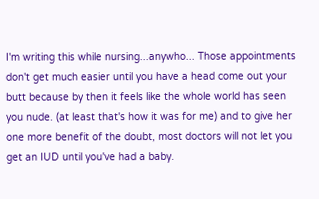I'm writing this while nursing...anywho... Those appointments don't get much easier until you have a head come out your butt because by then it feels like the whole world has seen you nude. (at least that's how it was for me) and to give her one more benefit of the doubt, most doctors will not let you get an IUD until you've had a baby.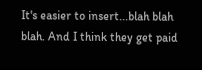It's easier to insert...blah blah blah. And I think they get paid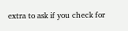extra to ask if you check for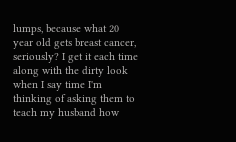lumps, because what 20 year old gets breast cancer, seriously? I get it each time along with the dirty look when I say time I'm thinking of asking them to teach my husband how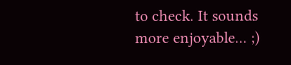to check. It sounds more enjoyable... ;)